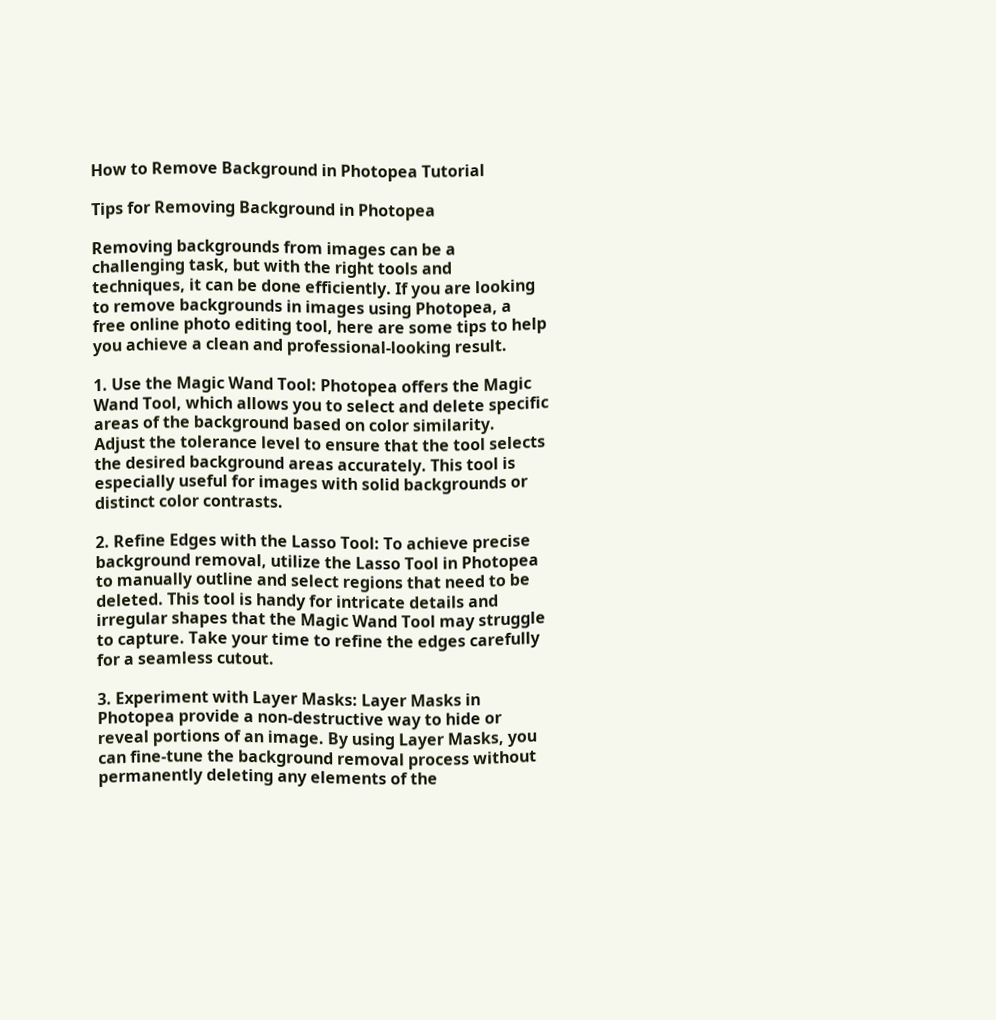How to Remove Background in Photopea Tutorial

Tips for Removing Background in Photopea

Removing backgrounds from images can be a challenging task, but with the right tools and techniques, it can be done efficiently. If you are looking to remove backgrounds in images using Photopea, a free online photo editing tool, here are some tips to help you achieve a clean and professional-looking result.

1. Use the Magic Wand Tool: Photopea offers the Magic Wand Tool, which allows you to select and delete specific areas of the background based on color similarity. Adjust the tolerance level to ensure that the tool selects the desired background areas accurately. This tool is especially useful for images with solid backgrounds or distinct color contrasts.

2. Refine Edges with the Lasso Tool: To achieve precise background removal, utilize the Lasso Tool in Photopea to manually outline and select regions that need to be deleted. This tool is handy for intricate details and irregular shapes that the Magic Wand Tool may struggle to capture. Take your time to refine the edges carefully for a seamless cutout.

3. Experiment with Layer Masks: Layer Masks in Photopea provide a non-destructive way to hide or reveal portions of an image. By using Layer Masks, you can fine-tune the background removal process without permanently deleting any elements of the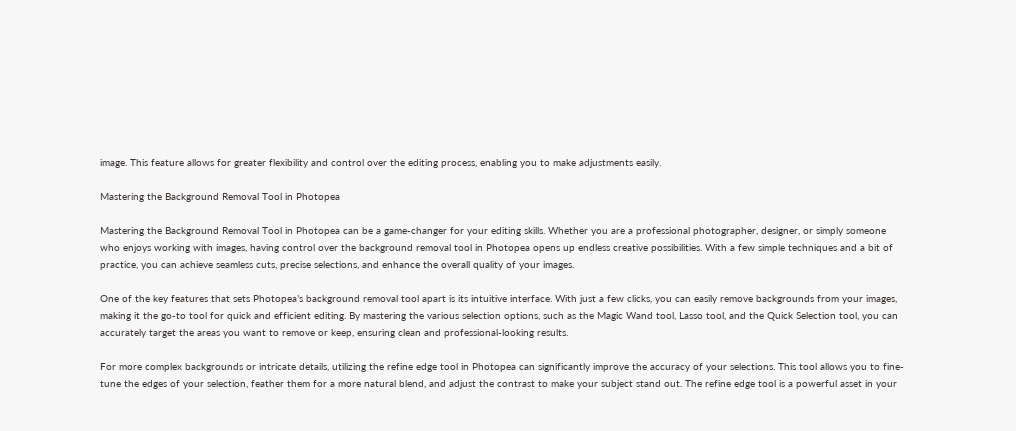image. This feature allows for greater flexibility and control over the editing process, enabling you to make adjustments easily.

Mastering the Background Removal Tool in Photopea

Mastering the Background Removal Tool in Photopea can be a game-changer for your editing skills. Whether you are a professional photographer, designer, or simply someone who enjoys working with images, having control over the background removal tool in Photopea opens up endless creative possibilities. With a few simple techniques and a bit of practice, you can achieve seamless cuts, precise selections, and enhance the overall quality of your images.

One of the key features that sets Photopea’s background removal tool apart is its intuitive interface. With just a few clicks, you can easily remove backgrounds from your images, making it the go-to tool for quick and efficient editing. By mastering the various selection options, such as the Magic Wand tool, Lasso tool, and the Quick Selection tool, you can accurately target the areas you want to remove or keep, ensuring clean and professional-looking results.

For more complex backgrounds or intricate details, utilizing the refine edge tool in Photopea can significantly improve the accuracy of your selections. This tool allows you to fine-tune the edges of your selection, feather them for a more natural blend, and adjust the contrast to make your subject stand out. The refine edge tool is a powerful asset in your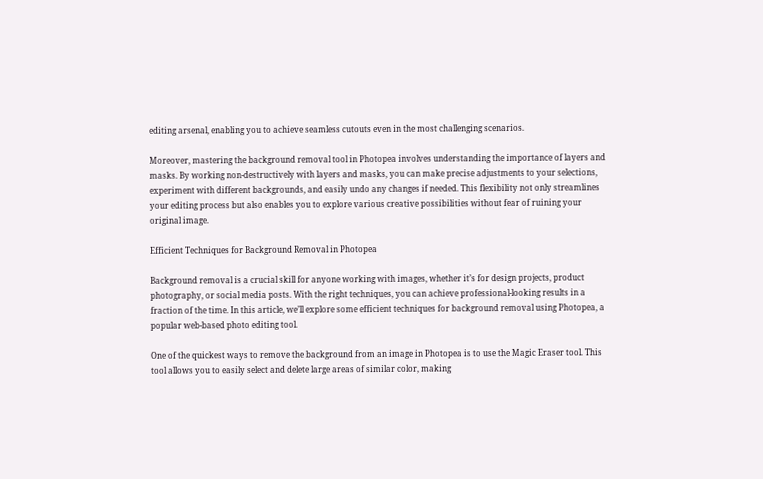editing arsenal, enabling you to achieve seamless cutouts even in the most challenging scenarios.

Moreover, mastering the background removal tool in Photopea involves understanding the importance of layers and masks. By working non-destructively with layers and masks, you can make precise adjustments to your selections, experiment with different backgrounds, and easily undo any changes if needed. This flexibility not only streamlines your editing process but also enables you to explore various creative possibilities without fear of ruining your original image.

Efficient Techniques for Background Removal in Photopea

Background removal is a crucial skill for anyone working with images, whether it’s for design projects, product photography, or social media posts. With the right techniques, you can achieve professional-looking results in a fraction of the time. In this article, we’ll explore some efficient techniques for background removal using Photopea, a popular web-based photo editing tool.

One of the quickest ways to remove the background from an image in Photopea is to use the Magic Eraser tool. This tool allows you to easily select and delete large areas of similar color, making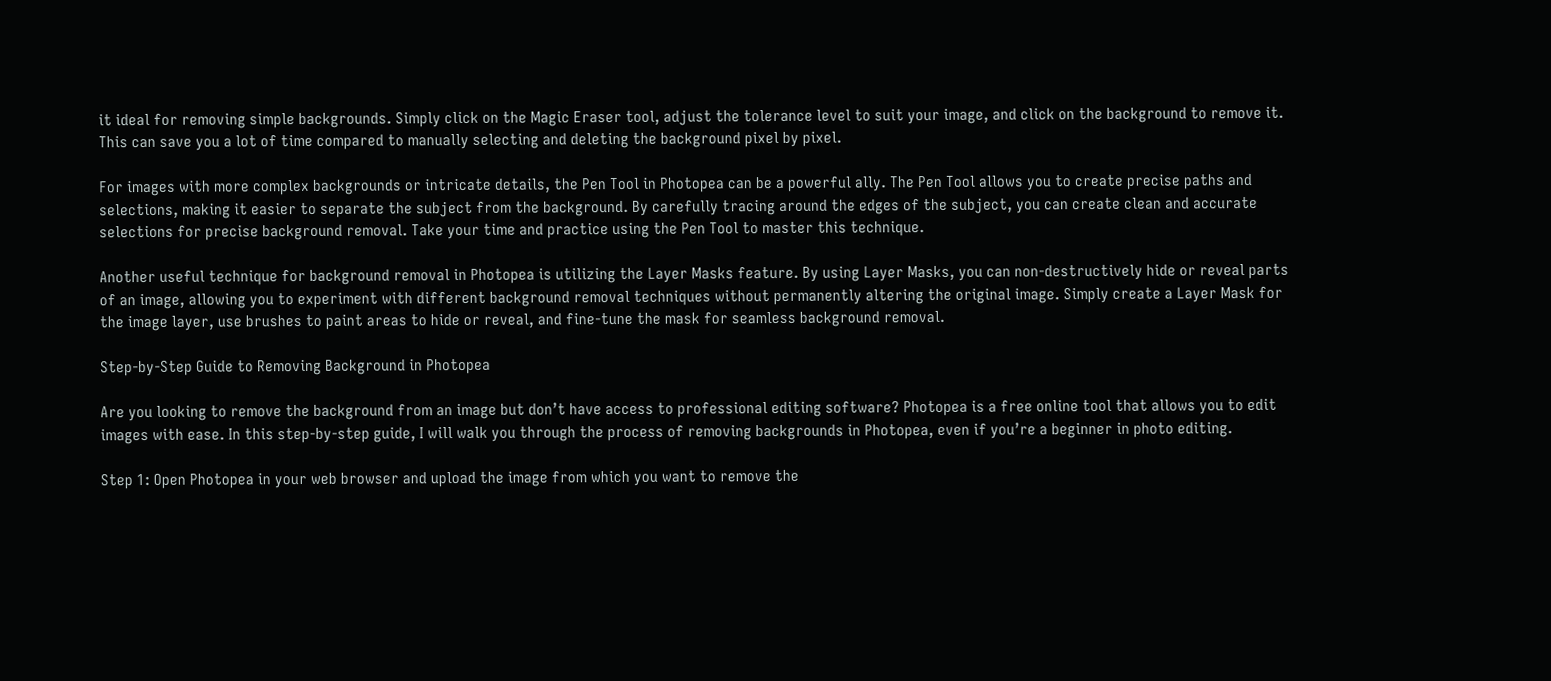it ideal for removing simple backgrounds. Simply click on the Magic Eraser tool, adjust the tolerance level to suit your image, and click on the background to remove it. This can save you a lot of time compared to manually selecting and deleting the background pixel by pixel.

For images with more complex backgrounds or intricate details, the Pen Tool in Photopea can be a powerful ally. The Pen Tool allows you to create precise paths and selections, making it easier to separate the subject from the background. By carefully tracing around the edges of the subject, you can create clean and accurate selections for precise background removal. Take your time and practice using the Pen Tool to master this technique.

Another useful technique for background removal in Photopea is utilizing the Layer Masks feature. By using Layer Masks, you can non-destructively hide or reveal parts of an image, allowing you to experiment with different background removal techniques without permanently altering the original image. Simply create a Layer Mask for the image layer, use brushes to paint areas to hide or reveal, and fine-tune the mask for seamless background removal.

Step-by-Step Guide to Removing Background in Photopea

Are you looking to remove the background from an image but don’t have access to professional editing software? Photopea is a free online tool that allows you to edit images with ease. In this step-by-step guide, I will walk you through the process of removing backgrounds in Photopea, even if you’re a beginner in photo editing.

Step 1: Open Photopea in your web browser and upload the image from which you want to remove the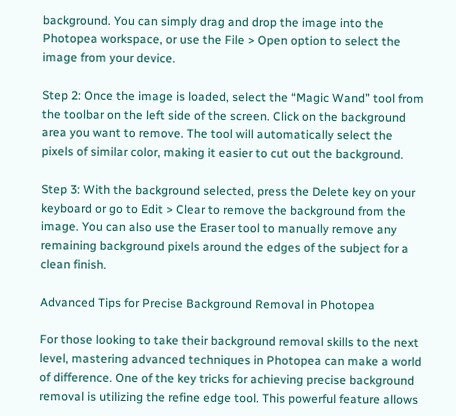background. You can simply drag and drop the image into the Photopea workspace, or use the File > Open option to select the image from your device.

Step 2: Once the image is loaded, select the “Magic Wand” tool from the toolbar on the left side of the screen. Click on the background area you want to remove. The tool will automatically select the pixels of similar color, making it easier to cut out the background.

Step 3: With the background selected, press the Delete key on your keyboard or go to Edit > Clear to remove the background from the image. You can also use the Eraser tool to manually remove any remaining background pixels around the edges of the subject for a clean finish.

Advanced Tips for Precise Background Removal in Photopea

For those looking to take their background removal skills to the next level, mastering advanced techniques in Photopea can make a world of difference. One of the key tricks for achieving precise background removal is utilizing the refine edge tool. This powerful feature allows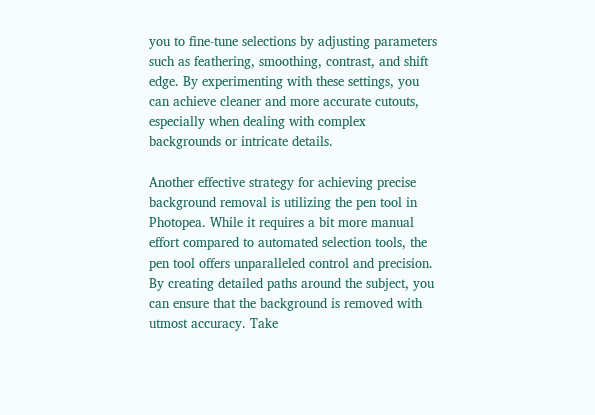you to fine-tune selections by adjusting parameters such as feathering, smoothing, contrast, and shift edge. By experimenting with these settings, you can achieve cleaner and more accurate cutouts, especially when dealing with complex backgrounds or intricate details.

Another effective strategy for achieving precise background removal is utilizing the pen tool in Photopea. While it requires a bit more manual effort compared to automated selection tools, the pen tool offers unparalleled control and precision. By creating detailed paths around the subject, you can ensure that the background is removed with utmost accuracy. Take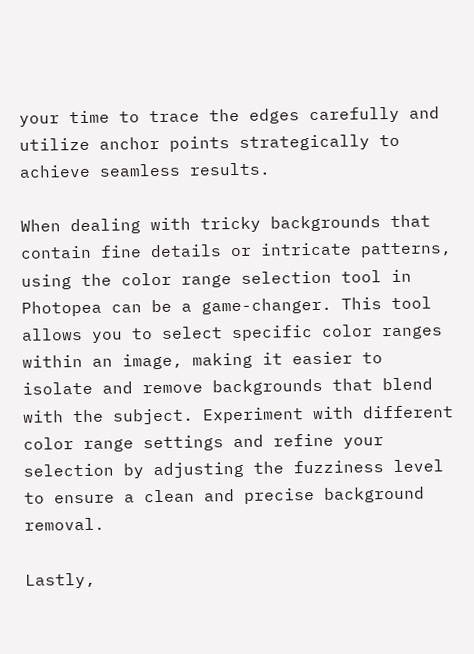your time to trace the edges carefully and utilize anchor points strategically to achieve seamless results.

When dealing with tricky backgrounds that contain fine details or intricate patterns, using the color range selection tool in Photopea can be a game-changer. This tool allows you to select specific color ranges within an image, making it easier to isolate and remove backgrounds that blend with the subject. Experiment with different color range settings and refine your selection by adjusting the fuzziness level to ensure a clean and precise background removal.

Lastly,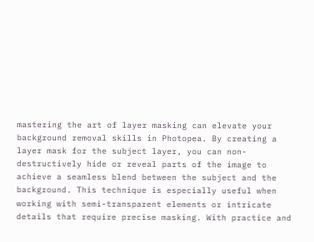mastering the art of layer masking can elevate your background removal skills in Photopea. By creating a layer mask for the subject layer, you can non-destructively hide or reveal parts of the image to achieve a seamless blend between the subject and the background. This technique is especially useful when working with semi-transparent elements or intricate details that require precise masking. With practice and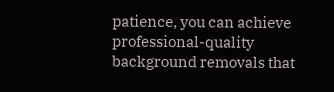patience, you can achieve professional-quality background removals that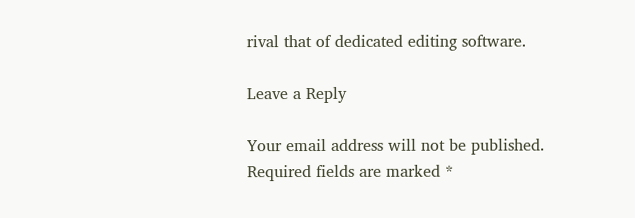rival that of dedicated editing software.

Leave a Reply

Your email address will not be published. Required fields are marked *